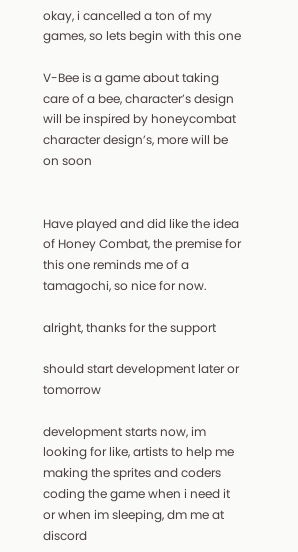okay, i cancelled a ton of my games, so lets begin with this one

V-Bee is a game about taking care of a bee, character’s design will be inspired by honeycombat character design’s, more will be on soon


Have played and did like the idea of Honey Combat, the premise for this one reminds me of a tamagochi, so nice for now.

alright, thanks for the support

should start development later or tomorrow

development starts now, im looking for like, artists to help me making the sprites and coders coding the game when i need it or when im sleeping, dm me at discord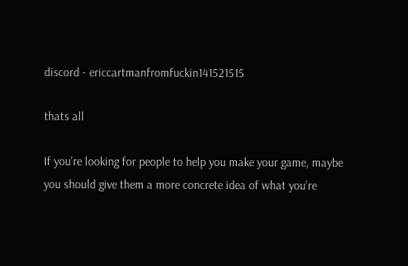discord - ericcartmanfromfuckin141521515

thats all

If you’re looking for people to help you make your game, maybe you should give them a more concrete idea of what you’re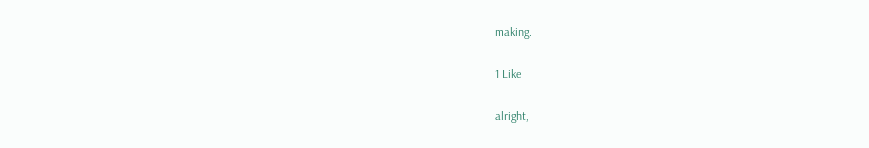making.

1 Like

alright,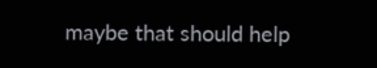maybe that should help